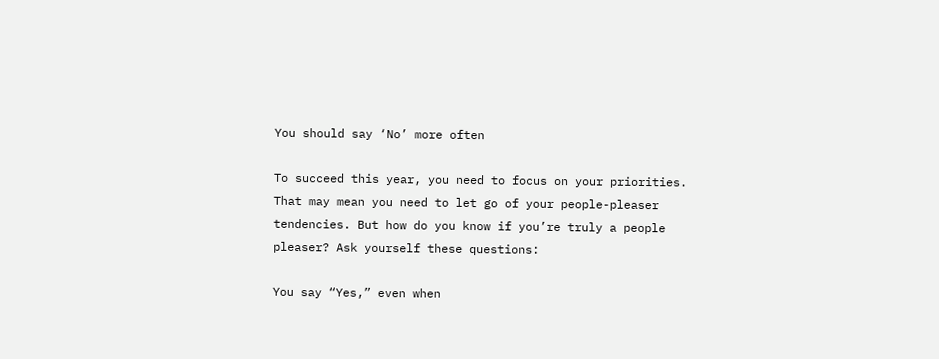You should say ‘No’ more often

To succeed this year, you need to focus on your priorities. That may mean you need to let go of your people-pleaser tendencies. But how do you know if you’re truly a people pleaser? Ask yourself these questions:

You say “Yes,” even when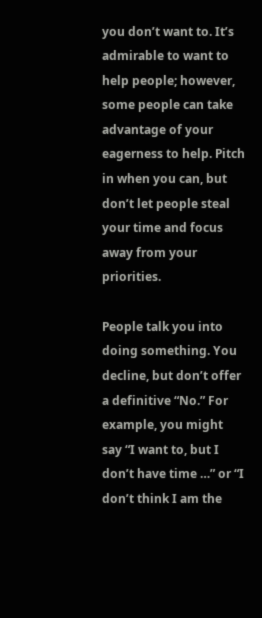you don’t want to. It’s admirable to want to help people; however, some people can take advantage of your eagerness to help. Pitch in when you can, but don’t let people steal your time and focus away from your priorities.

People talk you into doing something. You decline, but don’t offer a definitive “No.” For example, you might say “I want to, but I don’t have time …” or “I don’t think I am the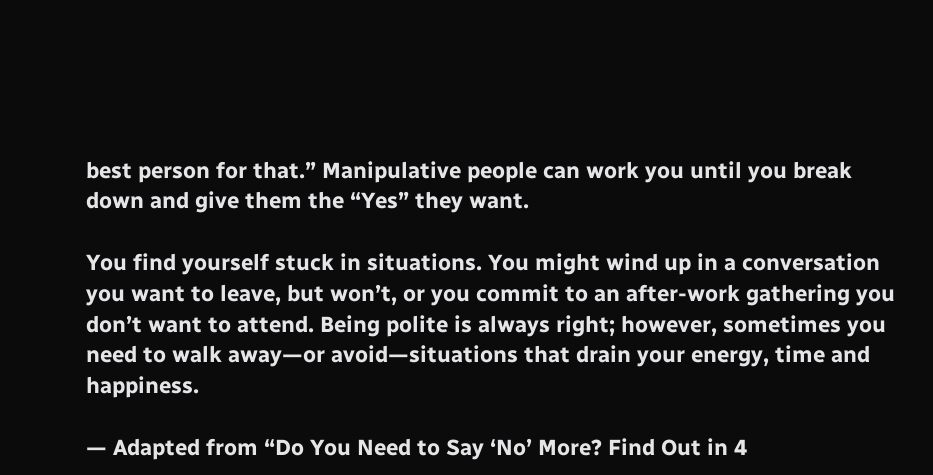best person for that.” Manipulative people can work you until you break down and give them the “Yes” they want.

You find yourself stuck in situations. You might wind up in a conversation you want to leave, but won’t, or you commit to an after-work gathering you don’t want to attend. Being polite is always right; however, sometimes you need to walk away—or avoid—situations that drain your energy, time and happiness.

— Adapted from “Do You Need to Say ‘No’ More? Find Out in 4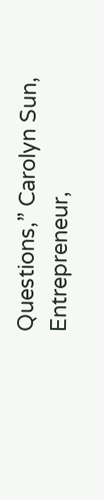Questions,” Carolyn Sun, Entrepreneur,